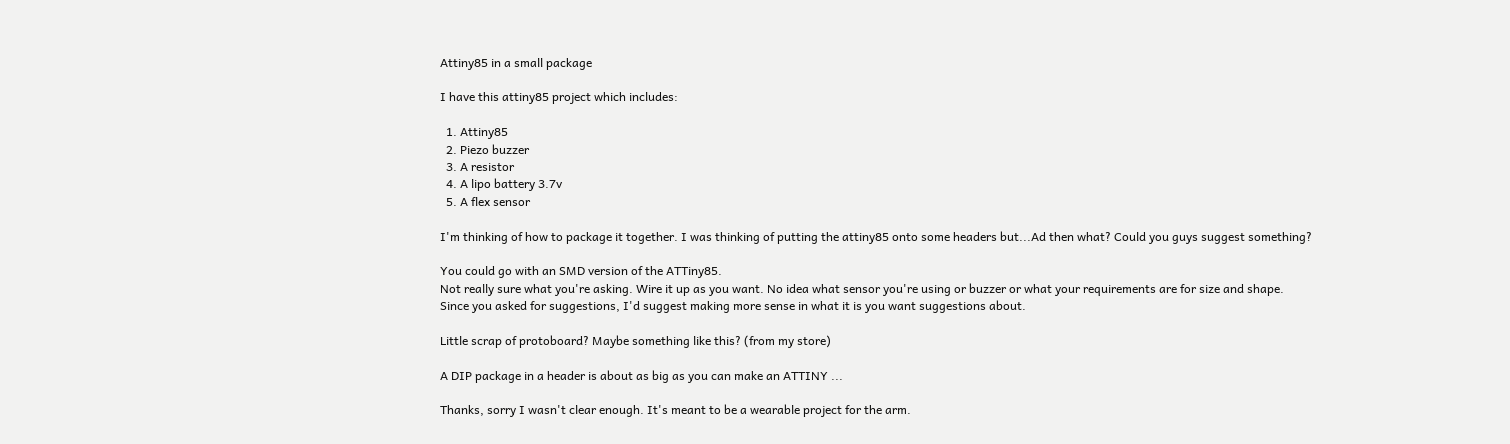Attiny85 in a small package

I have this attiny85 project which includes:

  1. Attiny85
  2. Piezo buzzer
  3. A resistor
  4. A lipo battery 3.7v
  5. A flex sensor

I'm thinking of how to package it together. I was thinking of putting the attiny85 onto some headers but...Ad then what? Could you guys suggest something?

You could go with an SMD version of the ATTiny85.
Not really sure what you're asking. Wire it up as you want. No idea what sensor you're using or buzzer or what your requirements are for size and shape.
Since you asked for suggestions, I'd suggest making more sense in what it is you want suggestions about.

Little scrap of protoboard? Maybe something like this? (from my store)

A DIP package in a header is about as big as you can make an ATTINY ...

Thanks, sorry I wasn't clear enough. It's meant to be a wearable project for the arm.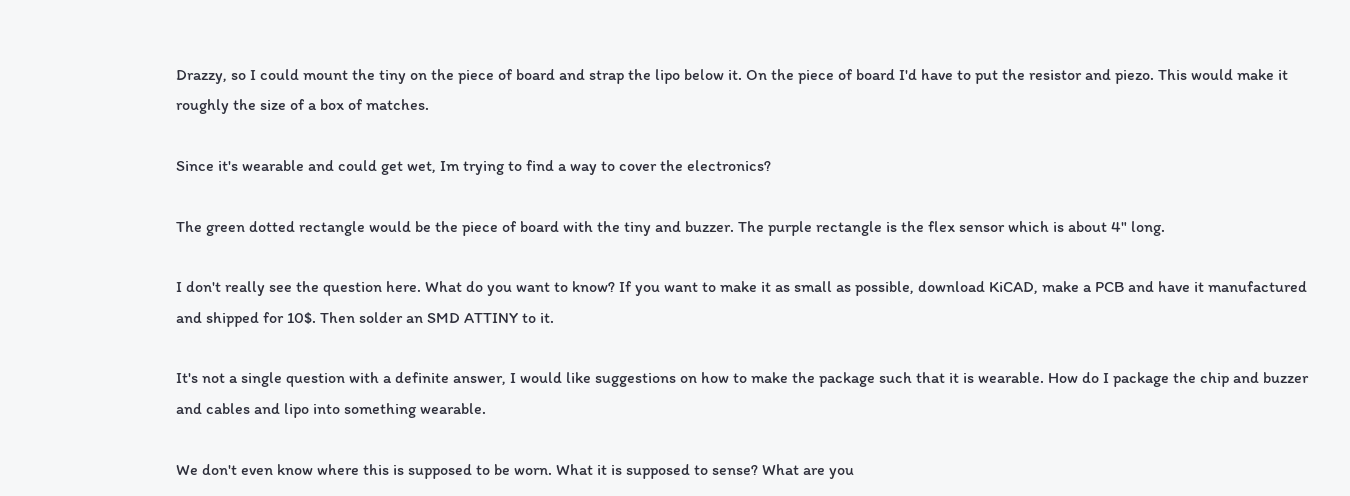Drazzy, so I could mount the tiny on the piece of board and strap the lipo below it. On the piece of board I'd have to put the resistor and piezo. This would make it roughly the size of a box of matches.

Since it's wearable and could get wet, Im trying to find a way to cover the electronics?

The green dotted rectangle would be the piece of board with the tiny and buzzer. The purple rectangle is the flex sensor which is about 4" long.

I don't really see the question here. What do you want to know? If you want to make it as small as possible, download KiCAD, make a PCB and have it manufactured and shipped for 10$. Then solder an SMD ATTINY to it.

It's not a single question with a definite answer, I would like suggestions on how to make the package such that it is wearable. How do I package the chip and buzzer and cables and lipo into something wearable.

We don't even know where this is supposed to be worn. What it is supposed to sense? What are you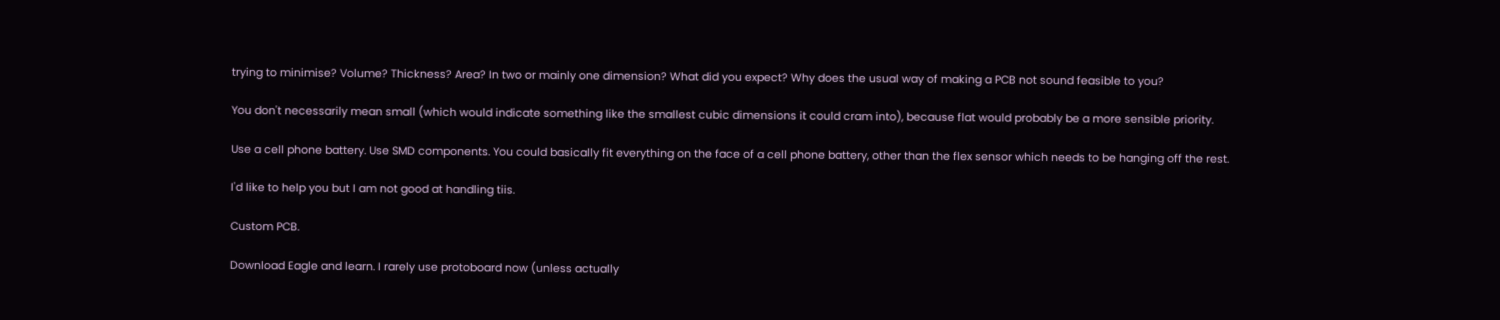trying to minimise? Volume? Thickness? Area? In two or mainly one dimension? What did you expect? Why does the usual way of making a PCB not sound feasible to you?

You don't necessarily mean small (which would indicate something like the smallest cubic dimensions it could cram into), because flat would probably be a more sensible priority.

Use a cell phone battery. Use SMD components. You could basically fit everything on the face of a cell phone battery, other than the flex sensor which needs to be hanging off the rest.

I'd like to help you but I am not good at handling tiis.

Custom PCB.

Download Eagle and learn. I rarely use protoboard now (unless actually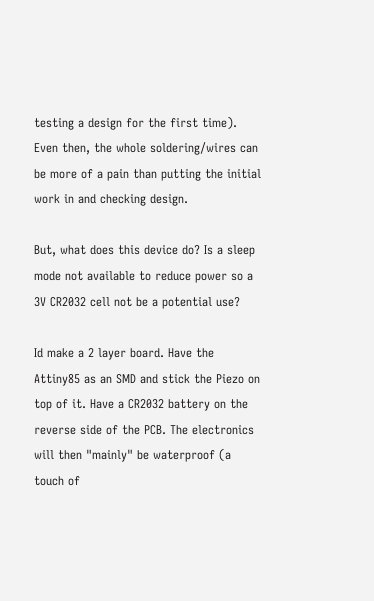testing a design for the first time). Even then, the whole soldering/wires can be more of a pain than putting the initial work in and checking design.

But, what does this device do? Is a sleep mode not available to reduce power so a 3V CR2032 cell not be a potential use?

Id make a 2 layer board. Have the Attiny85 as an SMD and stick the Piezo on top of it. Have a CR2032 battery on the reverse side of the PCB. The electronics will then "mainly" be waterproof (a touch of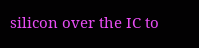silicon over the IC to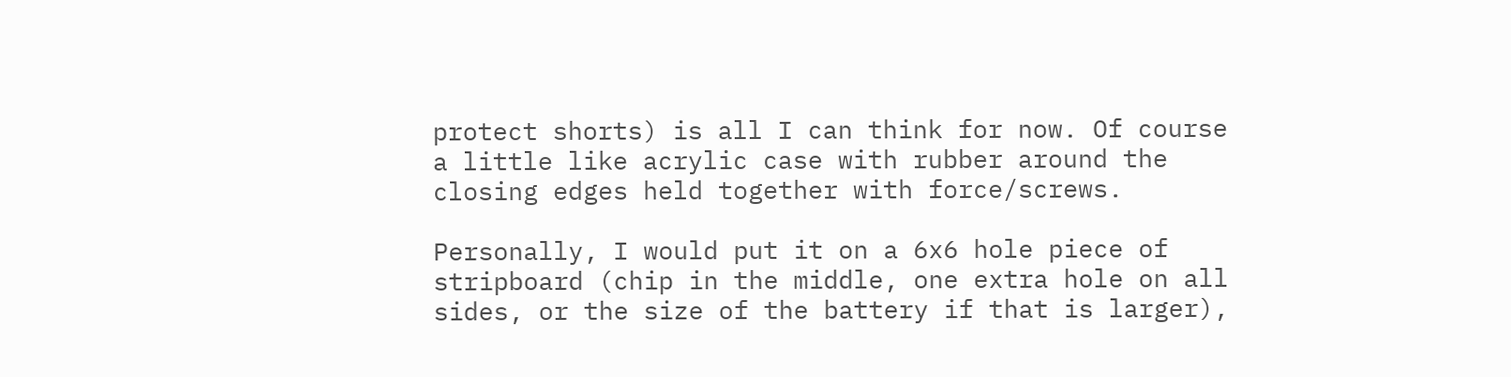protect shorts) is all I can think for now. Of course a little like acrylic case with rubber around the closing edges held together with force/screws.

Personally, I would put it on a 6x6 hole piece of stripboard (chip in the middle, one extra hole on all sides, or the size of the battery if that is larger),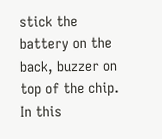stick the battery on the back, buzzer on top of the chip. In this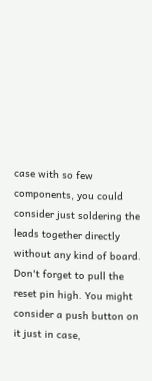case with so few components, you could consider just soldering the leads together directly without any kind of board.
Don't forget to pull the reset pin high. You might consider a push button on it just in case,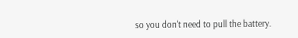so you don't need to pull the battery.